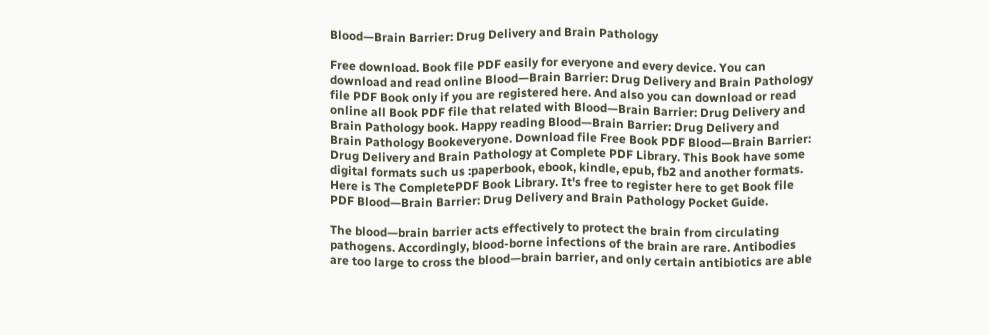Blood—Brain Barrier: Drug Delivery and Brain Pathology

Free download. Book file PDF easily for everyone and every device. You can download and read online Blood—Brain Barrier: Drug Delivery and Brain Pathology file PDF Book only if you are registered here. And also you can download or read online all Book PDF file that related with Blood—Brain Barrier: Drug Delivery and Brain Pathology book. Happy reading Blood—Brain Barrier: Drug Delivery and Brain Pathology Bookeveryone. Download file Free Book PDF Blood—Brain Barrier: Drug Delivery and Brain Pathology at Complete PDF Library. This Book have some digital formats such us :paperbook, ebook, kindle, epub, fb2 and another formats. Here is The CompletePDF Book Library. It's free to register here to get Book file PDF Blood—Brain Barrier: Drug Delivery and Brain Pathology Pocket Guide.

The blood—brain barrier acts effectively to protect the brain from circulating pathogens. Accordingly, blood-borne infections of the brain are rare. Antibodies are too large to cross the blood—brain barrier, and only certain antibiotics are able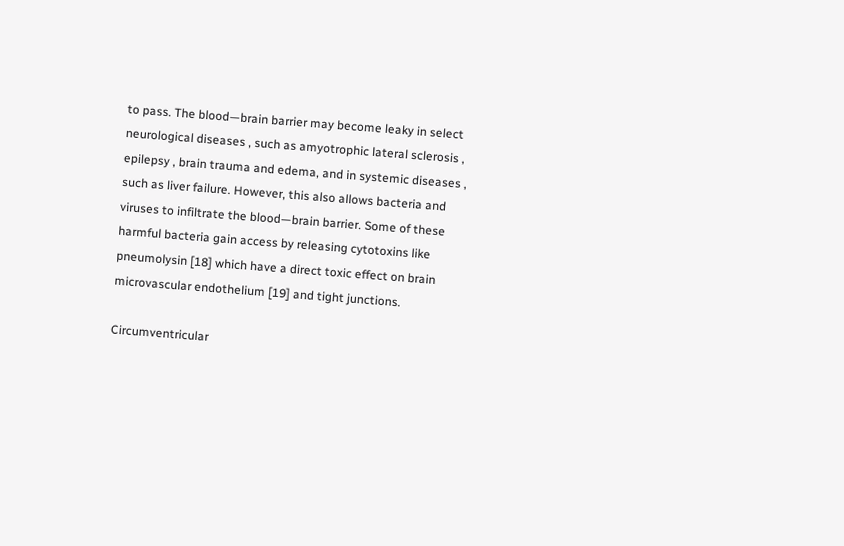to pass. The blood—brain barrier may become leaky in select neurological diseases , such as amyotrophic lateral sclerosis , epilepsy , brain trauma and edema, and in systemic diseases , such as liver failure. However, this also allows bacteria and viruses to infiltrate the blood—brain barrier. Some of these harmful bacteria gain access by releasing cytotoxins like pneumolysin [18] which have a direct toxic effect on brain microvascular endothelium [19] and tight junctions.

Circumventricular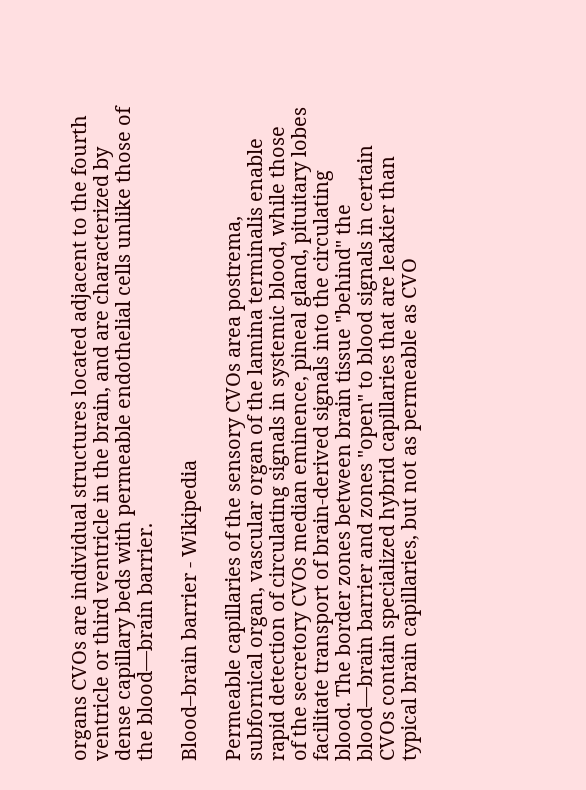organs CVOs are individual structures located adjacent to the fourth ventricle or third ventricle in the brain, and are characterized by dense capillary beds with permeable endothelial cells unlike those of the blood—brain barrier.

Blood–brain barrier - Wikipedia

Permeable capillaries of the sensory CVOs area postrema, subfornical organ, vascular organ of the lamina terminalis enable rapid detection of circulating signals in systemic blood, while those of the secretory CVOs median eminence, pineal gland, pituitary lobes facilitate transport of brain-derived signals into the circulating blood. The border zones between brain tissue "behind" the blood—brain barrier and zones "open" to blood signals in certain CVOs contain specialized hybrid capillaries that are leakier than typical brain capillaries, but not as permeable as CVO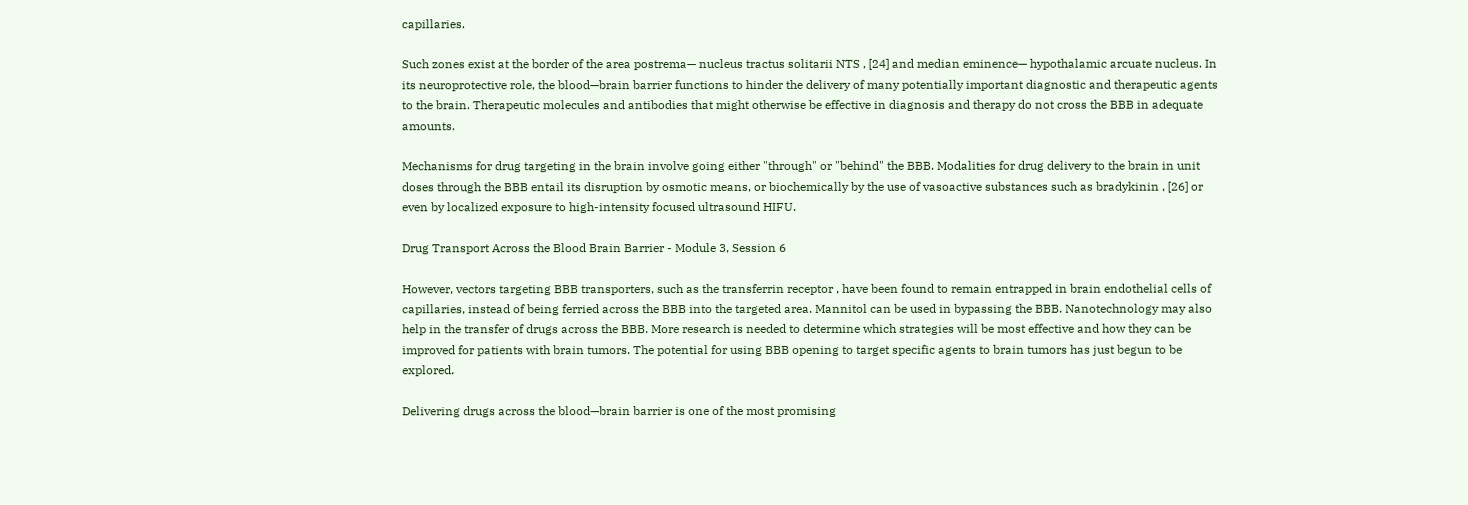capillaries.

Such zones exist at the border of the area postrema— nucleus tractus solitarii NTS , [24] and median eminence— hypothalamic arcuate nucleus. In its neuroprotective role, the blood—brain barrier functions to hinder the delivery of many potentially important diagnostic and therapeutic agents to the brain. Therapeutic molecules and antibodies that might otherwise be effective in diagnosis and therapy do not cross the BBB in adequate amounts.

Mechanisms for drug targeting in the brain involve going either "through" or "behind" the BBB. Modalities for drug delivery to the brain in unit doses through the BBB entail its disruption by osmotic means, or biochemically by the use of vasoactive substances such as bradykinin , [26] or even by localized exposure to high-intensity focused ultrasound HIFU.

Drug Transport Across the Blood Brain Barrier - Module 3, Session 6

However, vectors targeting BBB transporters, such as the transferrin receptor , have been found to remain entrapped in brain endothelial cells of capillaries, instead of being ferried across the BBB into the targeted area. Mannitol can be used in bypassing the BBB. Nanotechnology may also help in the transfer of drugs across the BBB. More research is needed to determine which strategies will be most effective and how they can be improved for patients with brain tumors. The potential for using BBB opening to target specific agents to brain tumors has just begun to be explored.

Delivering drugs across the blood—brain barrier is one of the most promising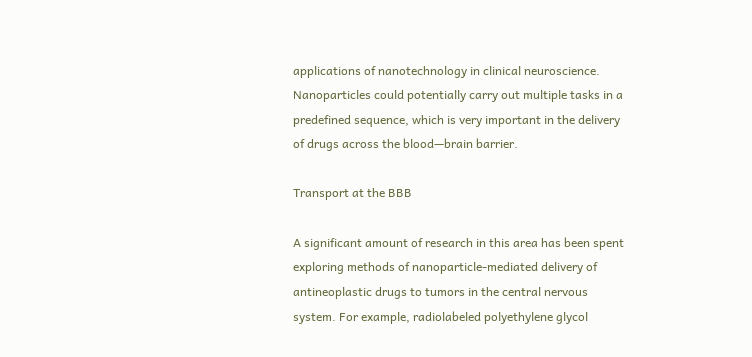applications of nanotechnology in clinical neuroscience. Nanoparticles could potentially carry out multiple tasks in a predefined sequence, which is very important in the delivery of drugs across the blood—brain barrier.

Transport at the BBB

A significant amount of research in this area has been spent exploring methods of nanoparticle-mediated delivery of antineoplastic drugs to tumors in the central nervous system. For example, radiolabeled polyethylene glycol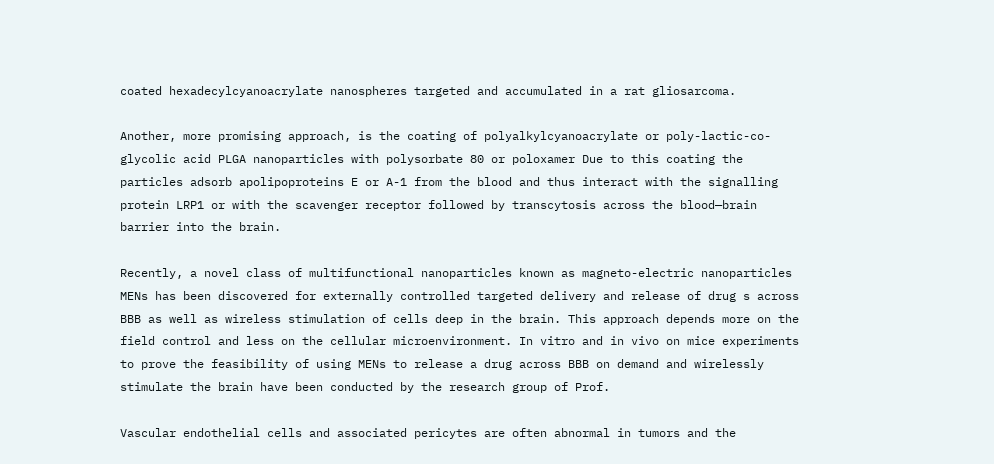coated hexadecylcyanoacrylate nanospheres targeted and accumulated in a rat gliosarcoma.

Another, more promising approach, is the coating of polyalkylcyanoacrylate or poly-lactic-co-glycolic acid PLGA nanoparticles with polysorbate 80 or poloxamer Due to this coating the particles adsorb apolipoproteins E or A-1 from the blood and thus interact with the signalling protein LRP1 or with the scavenger receptor followed by transcytosis across the blood—brain barrier into the brain.

Recently, a novel class of multifunctional nanoparticles known as magneto-electric nanoparticles MENs has been discovered for externally controlled targeted delivery and release of drug s across BBB as well as wireless stimulation of cells deep in the brain. This approach depends more on the field control and less on the cellular microenvironment. In vitro and in vivo on mice experiments to prove the feasibility of using MENs to release a drug across BBB on demand and wirelessly stimulate the brain have been conducted by the research group of Prof.

Vascular endothelial cells and associated pericytes are often abnormal in tumors and the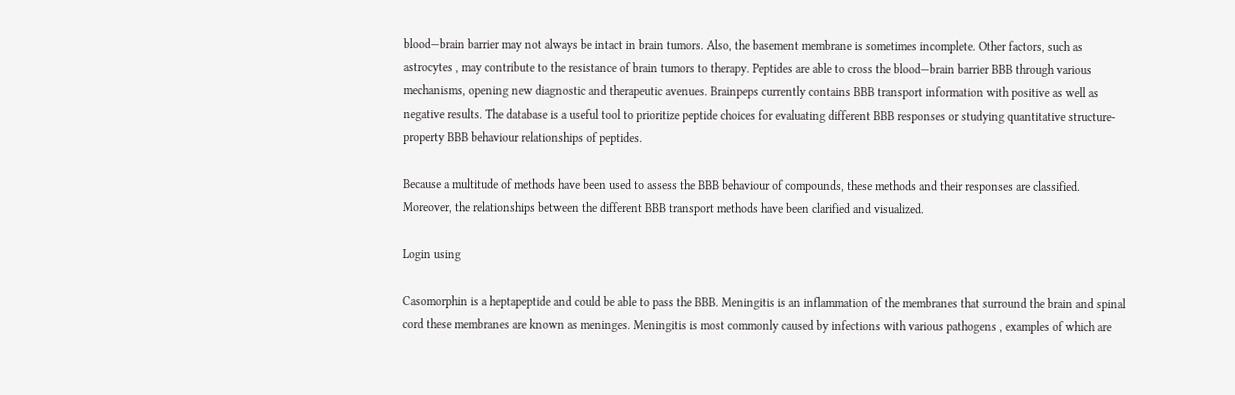blood—brain barrier may not always be intact in brain tumors. Also, the basement membrane is sometimes incomplete. Other factors, such as astrocytes , may contribute to the resistance of brain tumors to therapy. Peptides are able to cross the blood—brain barrier BBB through various mechanisms, opening new diagnostic and therapeutic avenues. Brainpeps currently contains BBB transport information with positive as well as negative results. The database is a useful tool to prioritize peptide choices for evaluating different BBB responses or studying quantitative structure-property BBB behaviour relationships of peptides.

Because a multitude of methods have been used to assess the BBB behaviour of compounds, these methods and their responses are classified. Moreover, the relationships between the different BBB transport methods have been clarified and visualized.

Login using

Casomorphin is a heptapeptide and could be able to pass the BBB. Meningitis is an inflammation of the membranes that surround the brain and spinal cord these membranes are known as meninges. Meningitis is most commonly caused by infections with various pathogens , examples of which are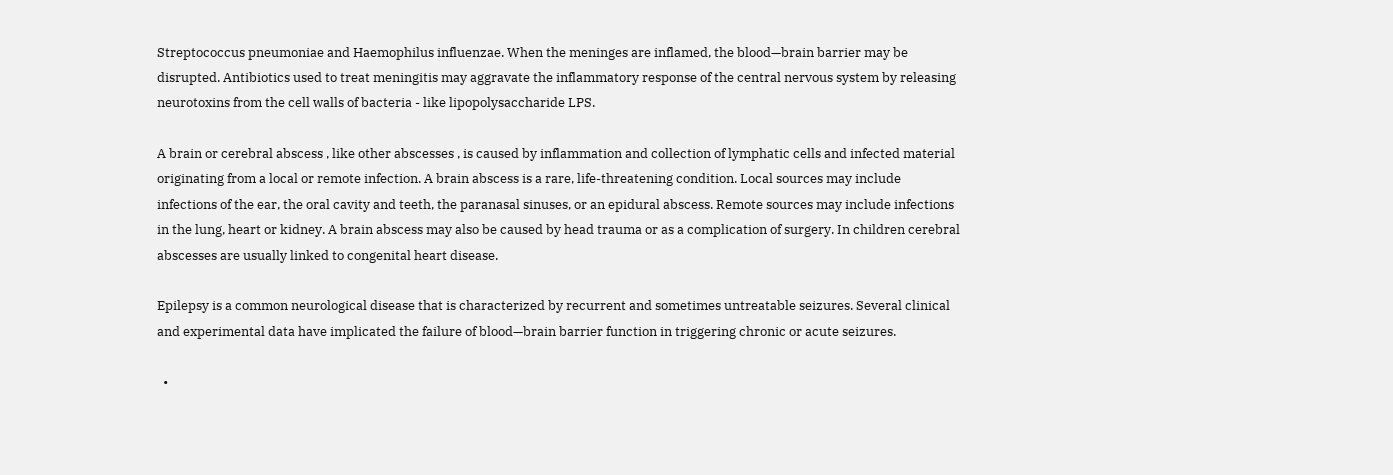Streptococcus pneumoniae and Haemophilus influenzae. When the meninges are inflamed, the blood—brain barrier may be disrupted. Antibiotics used to treat meningitis may aggravate the inflammatory response of the central nervous system by releasing neurotoxins from the cell walls of bacteria - like lipopolysaccharide LPS.

A brain or cerebral abscess , like other abscesses , is caused by inflammation and collection of lymphatic cells and infected material originating from a local or remote infection. A brain abscess is a rare, life-threatening condition. Local sources may include infections of the ear, the oral cavity and teeth, the paranasal sinuses, or an epidural abscess. Remote sources may include infections in the lung, heart or kidney. A brain abscess may also be caused by head trauma or as a complication of surgery. In children cerebral abscesses are usually linked to congenital heart disease.

Epilepsy is a common neurological disease that is characterized by recurrent and sometimes untreatable seizures. Several clinical and experimental data have implicated the failure of blood—brain barrier function in triggering chronic or acute seizures.

  •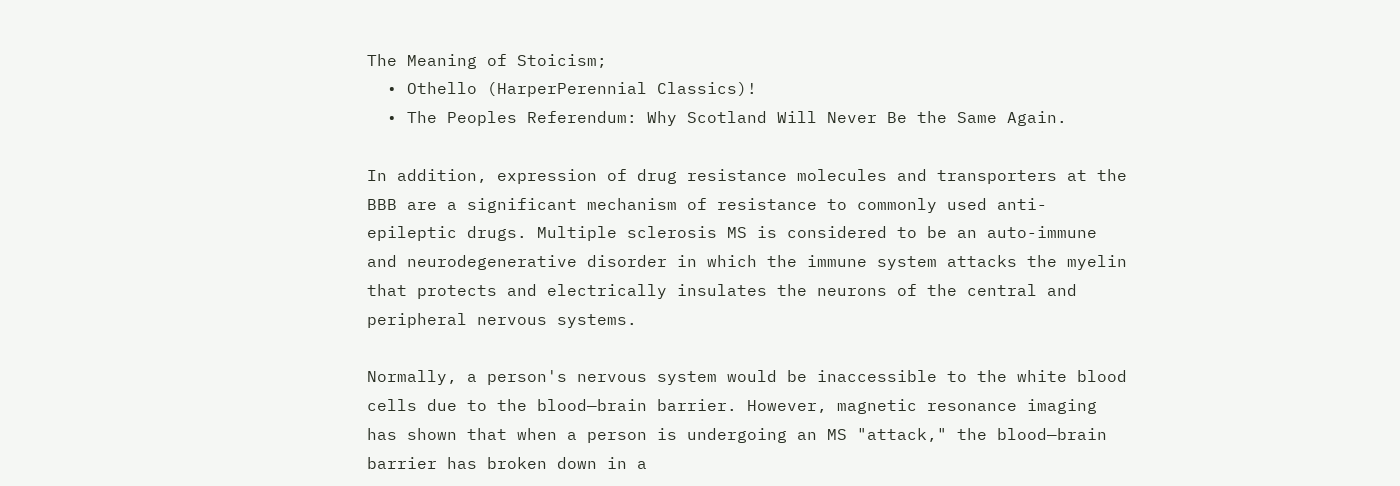The Meaning of Stoicism;
  • Othello (HarperPerennial Classics)!
  • The Peoples Referendum: Why Scotland Will Never Be the Same Again.

In addition, expression of drug resistance molecules and transporters at the BBB are a significant mechanism of resistance to commonly used anti-epileptic drugs. Multiple sclerosis MS is considered to be an auto-immune and neurodegenerative disorder in which the immune system attacks the myelin that protects and electrically insulates the neurons of the central and peripheral nervous systems.

Normally, a person's nervous system would be inaccessible to the white blood cells due to the blood—brain barrier. However, magnetic resonance imaging has shown that when a person is undergoing an MS "attack," the blood—brain barrier has broken down in a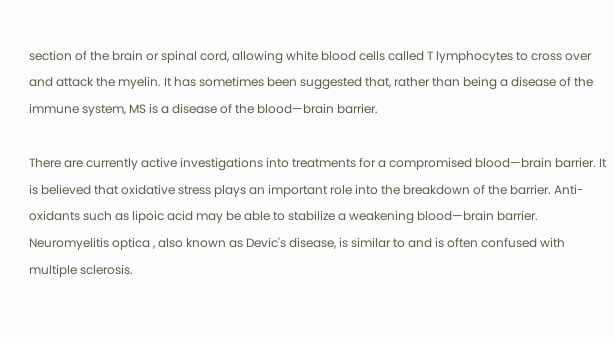section of the brain or spinal cord, allowing white blood cells called T lymphocytes to cross over and attack the myelin. It has sometimes been suggested that, rather than being a disease of the immune system, MS is a disease of the blood—brain barrier.

There are currently active investigations into treatments for a compromised blood—brain barrier. It is believed that oxidative stress plays an important role into the breakdown of the barrier. Anti-oxidants such as lipoic acid may be able to stabilize a weakening blood—brain barrier. Neuromyelitis optica , also known as Devic's disease, is similar to and is often confused with multiple sclerosis.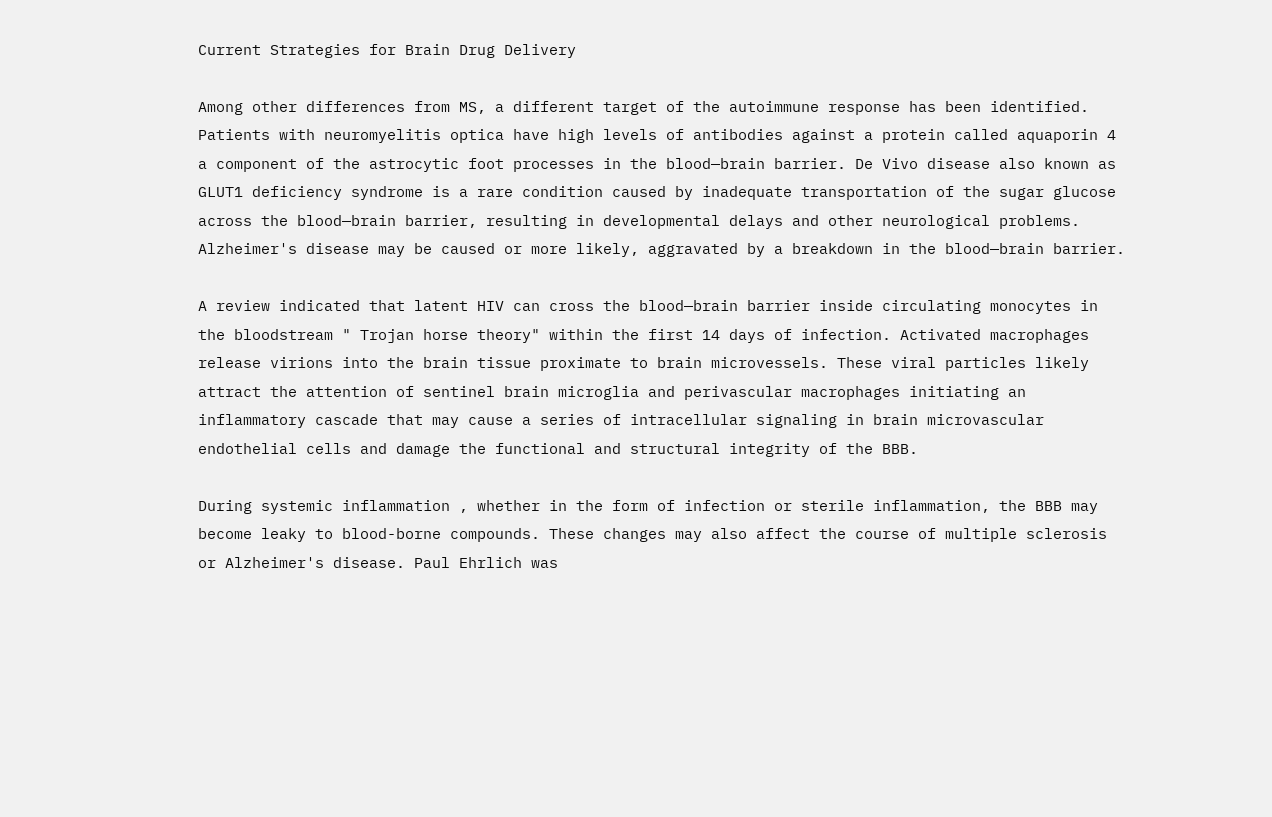Current Strategies for Brain Drug Delivery

Among other differences from MS, a different target of the autoimmune response has been identified. Patients with neuromyelitis optica have high levels of antibodies against a protein called aquaporin 4 a component of the astrocytic foot processes in the blood—brain barrier. De Vivo disease also known as GLUT1 deficiency syndrome is a rare condition caused by inadequate transportation of the sugar glucose across the blood—brain barrier, resulting in developmental delays and other neurological problems. Alzheimer's disease may be caused or more likely, aggravated by a breakdown in the blood—brain barrier.

A review indicated that latent HIV can cross the blood—brain barrier inside circulating monocytes in the bloodstream " Trojan horse theory" within the first 14 days of infection. Activated macrophages release virions into the brain tissue proximate to brain microvessels. These viral particles likely attract the attention of sentinel brain microglia and perivascular macrophages initiating an inflammatory cascade that may cause a series of intracellular signaling in brain microvascular endothelial cells and damage the functional and structural integrity of the BBB.

During systemic inflammation , whether in the form of infection or sterile inflammation, the BBB may become leaky to blood-borne compounds. These changes may also affect the course of multiple sclerosis or Alzheimer's disease. Paul Ehrlich was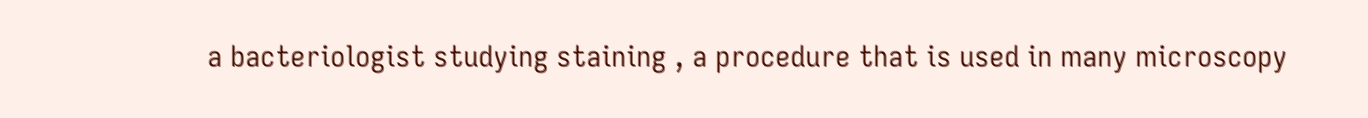a bacteriologist studying staining , a procedure that is used in many microscopy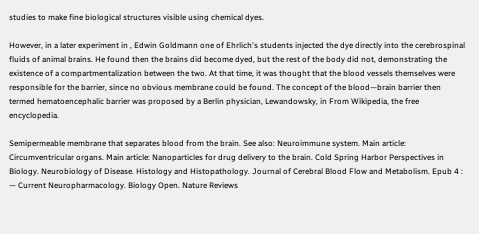studies to make fine biological structures visible using chemical dyes.

However, in a later experiment in , Edwin Goldmann one of Ehrlich's students injected the dye directly into the cerebrospinal fluids of animal brains. He found then the brains did become dyed, but the rest of the body did not, demonstrating the existence of a compartmentalization between the two. At that time, it was thought that the blood vessels themselves were responsible for the barrier, since no obvious membrane could be found. The concept of the blood—brain barrier then termed hematoencephalic barrier was proposed by a Berlin physician, Lewandowsky, in From Wikipedia, the free encyclopedia.

Semipermeable membrane that separates blood from the brain. See also: Neuroimmune system. Main article: Circumventricular organs. Main article: Nanoparticles for drug delivery to the brain. Cold Spring Harbor Perspectives in Biology. Neurobiology of Disease. Histology and Histopathology. Journal of Cerebral Blood Flow and Metabolism. Epub 4 : — Current Neuropharmacology. Biology Open. Nature Reviews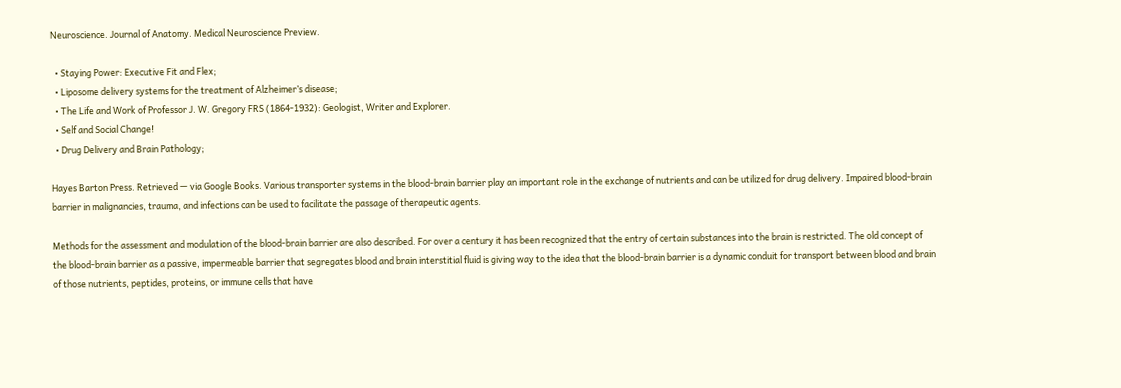Neuroscience. Journal of Anatomy. Medical Neuroscience Preview.

  • Staying Power: Executive Fit and Flex;
  • Liposome delivery systems for the treatment of Alzheimer’s disease;
  • The Life and Work of Professor J. W. Gregory FRS (1864-1932): Geologist, Writer and Explorer.
  • Self and Social Change!
  • Drug Delivery and Brain Pathology;

Hayes Barton Press. Retrieved — via Google Books. Various transporter systems in the blood-brain barrier play an important role in the exchange of nutrients and can be utilized for drug delivery. Impaired blood-brain barrier in malignancies, trauma, and infections can be used to facilitate the passage of therapeutic agents.

Methods for the assessment and modulation of the blood-brain barrier are also described. For over a century it has been recognized that the entry of certain substances into the brain is restricted. The old concept of the blood-brain barrier as a passive, impermeable barrier that segregates blood and brain interstitial fluid is giving way to the idea that the blood-brain barrier is a dynamic conduit for transport between blood and brain of those nutrients, peptides, proteins, or immune cells that have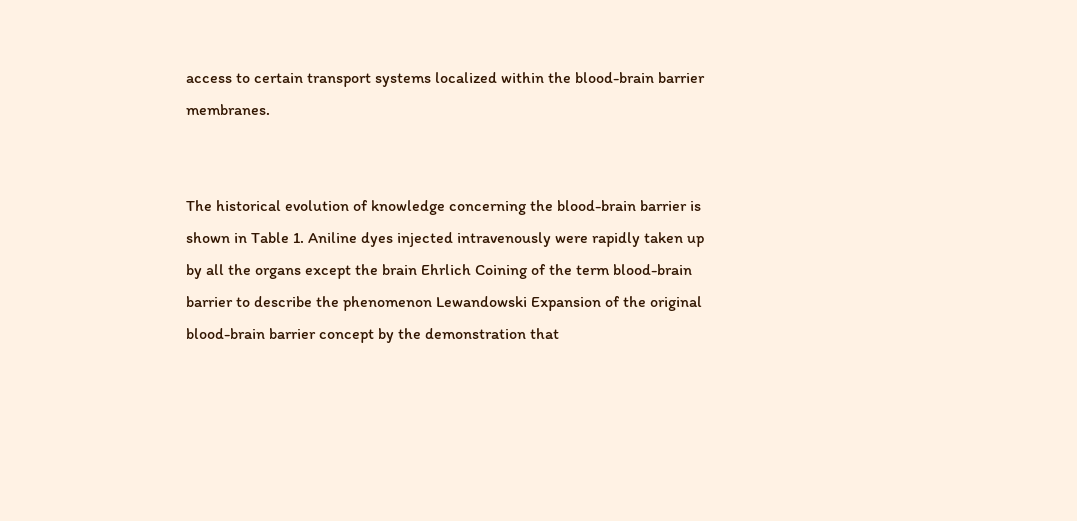access to certain transport systems localized within the blood-brain barrier membranes.


The historical evolution of knowledge concerning the blood-brain barrier is shown in Table 1. Aniline dyes injected intravenously were rapidly taken up by all the organs except the brain Ehrlich Coining of the term blood-brain barrier to describe the phenomenon Lewandowski Expansion of the original blood-brain barrier concept by the demonstration that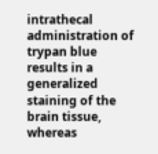intrathecal administration of trypan blue results in a generalized staining of the brain tissue, whereas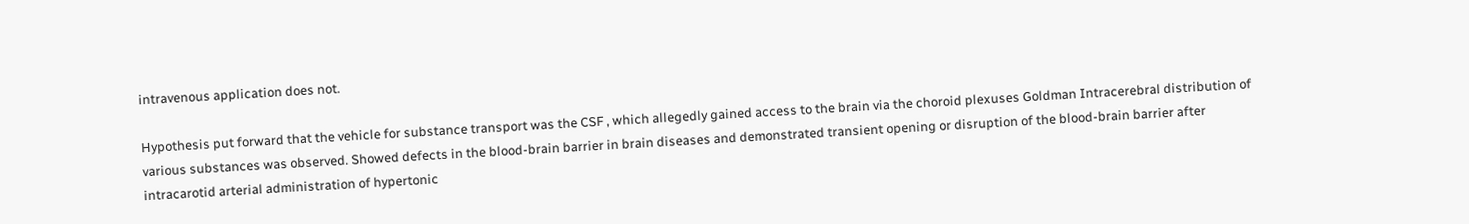intravenous application does not.

Hypothesis put forward that the vehicle for substance transport was the CSF , which allegedly gained access to the brain via the choroid plexuses Goldman Intracerebral distribution of various substances was observed. Showed defects in the blood-brain barrier in brain diseases and demonstrated transient opening or disruption of the blood-brain barrier after intracarotid arterial administration of hypertonic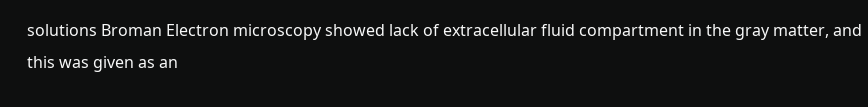solutions Broman Electron microscopy showed lack of extracellular fluid compartment in the gray matter, and this was given as an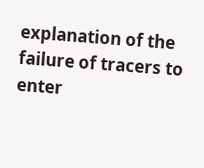explanation of the failure of tracers to enter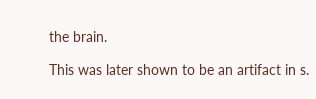the brain.

This was later shown to be an artifact in s.